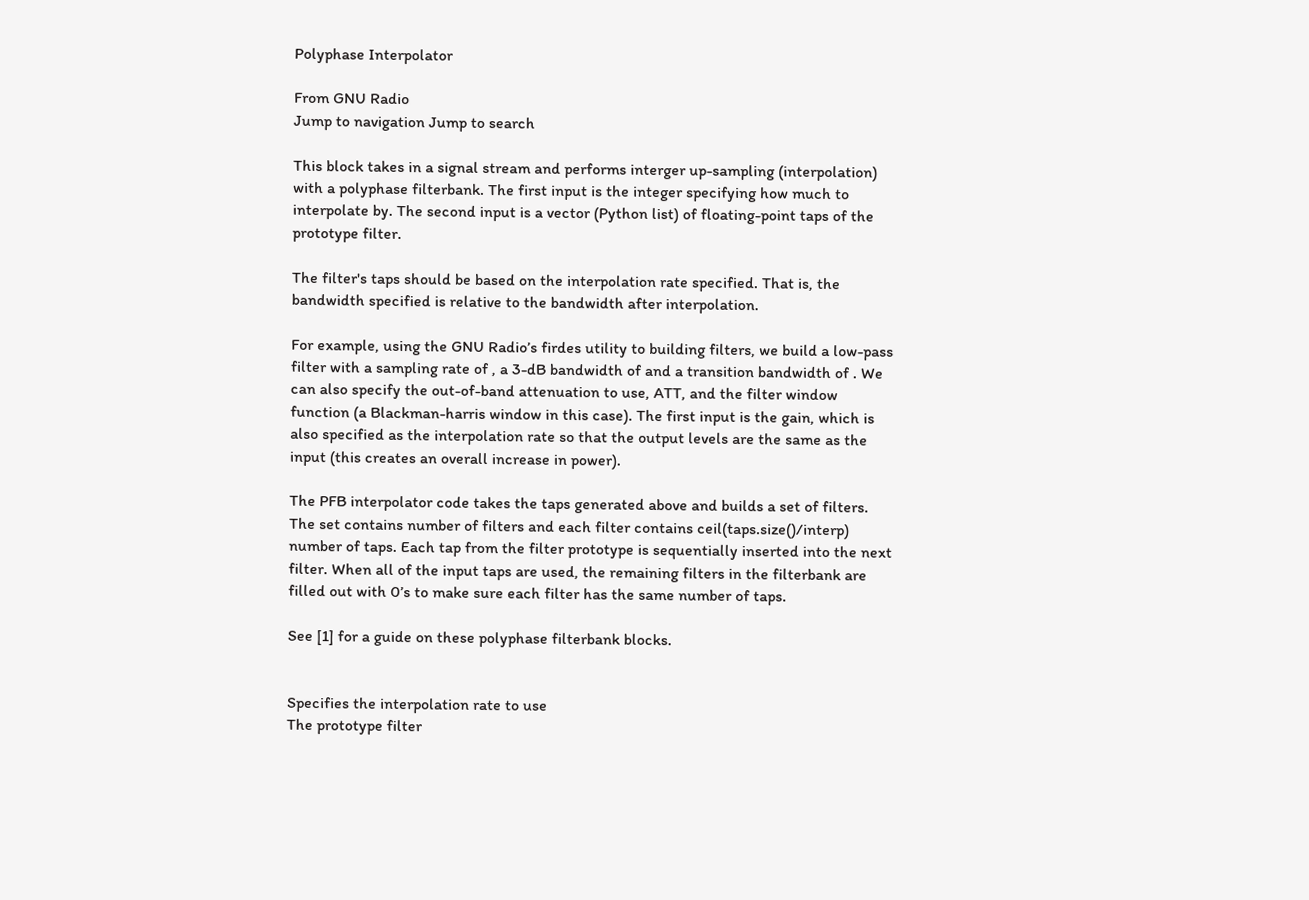Polyphase Interpolator

From GNU Radio
Jump to navigation Jump to search

This block takes in a signal stream and performs interger up-sampling (interpolation) with a polyphase filterbank. The first input is the integer specifying how much to interpolate by. The second input is a vector (Python list) of floating-point taps of the prototype filter.

The filter's taps should be based on the interpolation rate specified. That is, the bandwidth specified is relative to the bandwidth after interpolation.

For example, using the GNU Radio’s firdes utility to building filters, we build a low-pass filter with a sampling rate of , a 3-dB bandwidth of and a transition bandwidth of . We can also specify the out-of-band attenuation to use, ATT, and the filter window function (a Blackman-harris window in this case). The first input is the gain, which is also specified as the interpolation rate so that the output levels are the same as the input (this creates an overall increase in power).

The PFB interpolator code takes the taps generated above and builds a set of filters. The set contains number of filters and each filter contains ceil(taps.size()/interp) number of taps. Each tap from the filter prototype is sequentially inserted into the next filter. When all of the input taps are used, the remaining filters in the filterbank are filled out with 0’s to make sure each filter has the same number of taps.

See [1] for a guide on these polyphase filterbank blocks.


Specifies the interpolation rate to use
The prototype filter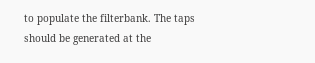to populate the filterbank. The taps should be generated at the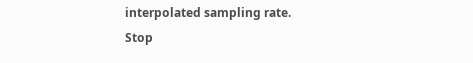interpolated sampling rate.
Stop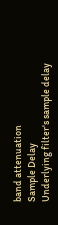band attenuation
Sample Delay
Underlying filter's sample delay